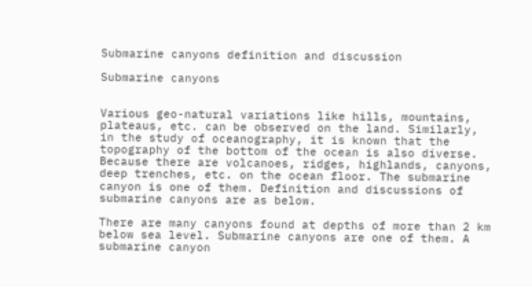Submarine canyons definition and discussion

Submarine canyons


Various geo-natural variations like hills, mountains, plateaus, etc. can be observed on the land. Similarly, in the study of oceanography, it is known that the topography of the bottom of the ocean is also diverse. Because there are volcanoes, ridges, highlands, canyons, deep trenches, etc. on the ocean floor. The submarine canyon is one of them. Definition and discussions of submarine canyons are as below.

There are many canyons found at depths of more than 2 km below sea level. Submarine canyons are one of them. A submarine canyon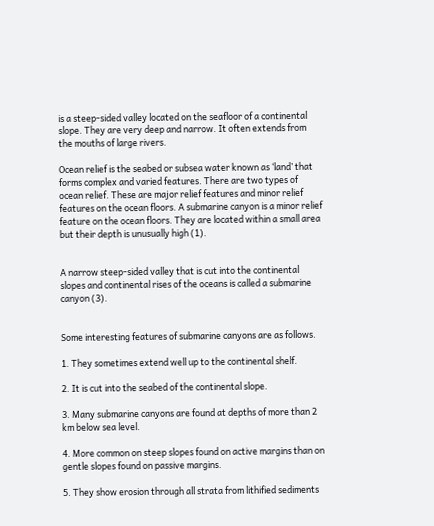is a steep-sided valley located on the seafloor of a continental slope. They are very deep and narrow. It often extends from the mouths of large rivers.

Ocean relief is the seabed or subsea water known as ‘land’ that forms complex and varied features. There are two types of ocean relief. These are major relief features and minor relief features on the ocean floors. A submarine canyon is a minor relief feature on the ocean floors. They are located within a small area but their depth is unusually high (1).


A narrow steep-sided valley that is cut into the continental slopes and continental rises of the oceans is called a submarine canyon (3).


Some interesting features of submarine canyons are as follows.

1. They sometimes extend well up to the continental shelf.

2. It is cut into the seabed of the continental slope.

3. Many submarine canyons are found at depths of more than 2 km below sea level.

4. More common on steep slopes found on active margins than on gentle slopes found on passive margins.

5. They show erosion through all strata from lithified sediments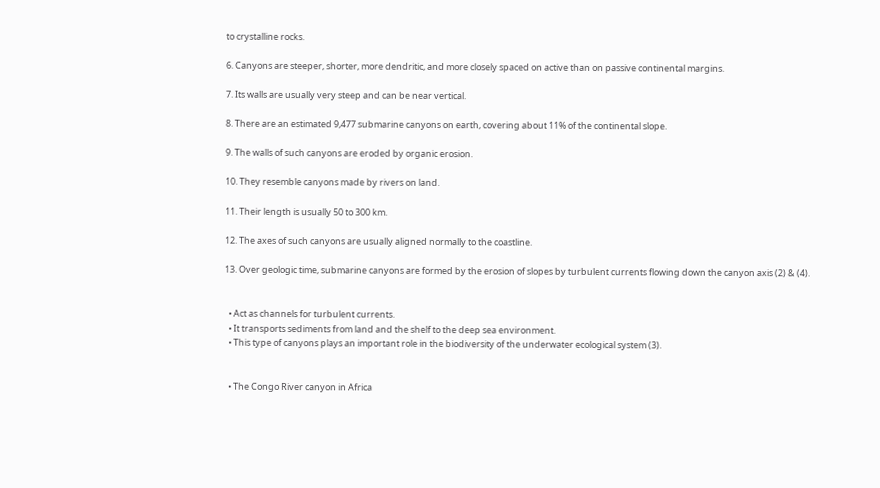to crystalline rocks.

6. Canyons are steeper, shorter, more dendritic, and more closely spaced on active than on passive continental margins.

7. Its walls are usually very steep and can be near vertical.

8. There are an estimated 9,477 submarine canyons on earth, covering about 11% of the continental slope.

9. The walls of such canyons are eroded by organic erosion.

10. They resemble canyons made by rivers on land.

11. Their length is usually 50 to 300 km.

12. The axes of such canyons are usually aligned normally to the coastline.

13. Over geologic time, submarine canyons are formed by the erosion of slopes by turbulent currents flowing down the canyon axis (2) & (4).


  • Act as channels for turbulent currents.
  • It transports sediments from land and the shelf to the deep sea environment.
  • This type of canyons plays an important role in the biodiversity of the underwater ecological system (3).


  • The Congo River canyon in Africa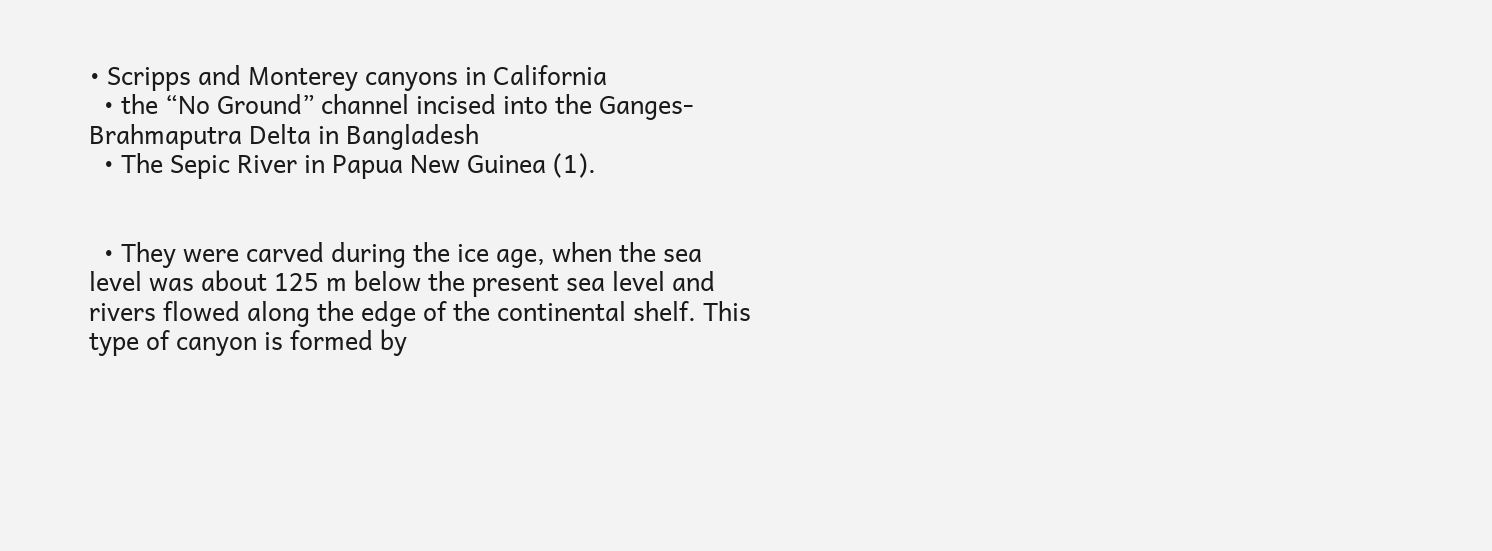• Scripps and Monterey canyons in California
  • the “No Ground” channel incised into the Ganges-Brahmaputra Delta in Bangladesh
  • The Sepic River in Papua New Guinea (1).


  • They were carved during the ice age, when the sea level was about 125 m below the present sea level and rivers flowed along the edge of the continental shelf. This type of canyon is formed by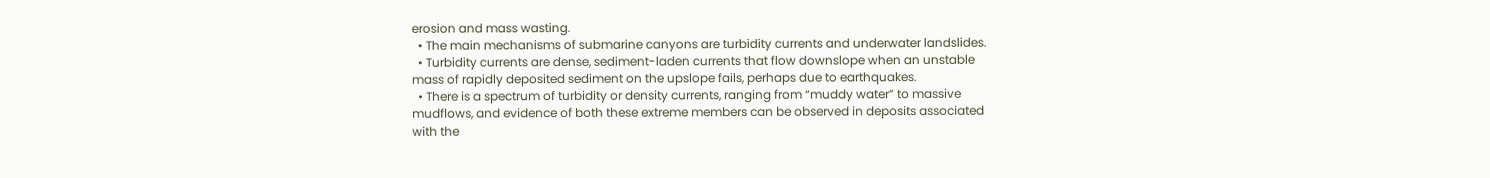erosion and mass wasting.
  • The main mechanisms of submarine canyons are turbidity currents and underwater landslides.
  • Turbidity currents are dense, sediment-laden currents that flow downslope when an unstable mass of rapidly deposited sediment on the upslope fails, perhaps due to earthquakes.
  • There is a spectrum of turbidity or density currents, ranging from “muddy water” to massive mudflows, and evidence of both these extreme members can be observed in deposits associated with the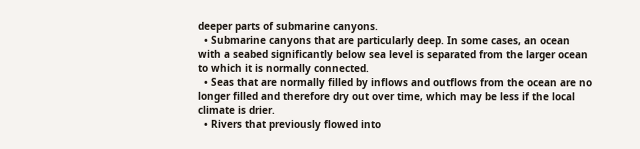deeper parts of submarine canyons.
  • Submarine canyons that are particularly deep. In some cases, an ocean with a seabed significantly below sea level is separated from the larger ocean to which it is normally connected.
  • Seas that are normally filled by inflows and outflows from the ocean are no longer filled and therefore dry out over time, which may be less if the local climate is drier.
  • Rivers that previously flowed into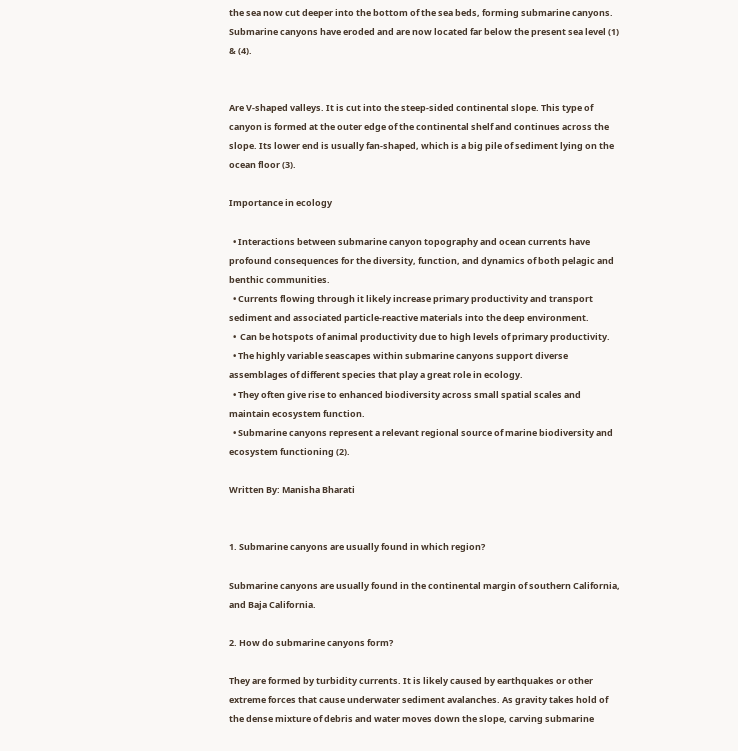the sea now cut deeper into the bottom of the sea beds, forming submarine canyons. Submarine canyons have eroded and are now located far below the present sea level (1) & (4).


Are V-shaped valleys. It is cut into the steep-sided continental slope. This type of canyon is formed at the outer edge of the continental shelf and continues across the slope. Its lower end is usually fan-shaped, which is a big pile of sediment lying on the ocean floor (3).

Importance in ecology

  • Interactions between submarine canyon topography and ocean currents have profound consequences for the diversity, function, and dynamics of both pelagic and benthic communities.
  • Currents flowing through it likely increase primary productivity and transport sediment and associated particle-reactive materials into the deep environment.
  •  Can be hotspots of animal productivity due to high levels of primary productivity.
  • The highly variable seascapes within submarine canyons support diverse assemblages of different species that play a great role in ecology.
  • They often give rise to enhanced biodiversity across small spatial scales and maintain ecosystem function.
  • Submarine canyons represent a relevant regional source of marine biodiversity and ecosystem functioning (2).

Written By: Manisha Bharati


1. Submarine canyons are usually found in which region?

Submarine canyons are usually found in the continental margin of southern California, and Baja California.

2. How do submarine canyons form?

They are formed by turbidity currents. It is likely caused by earthquakes or other extreme forces that cause underwater sediment avalanches. As gravity takes hold of the dense mixture of debris and water moves down the slope, carving submarine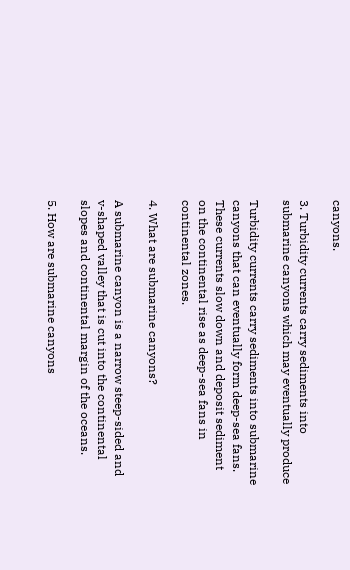canyons.

3. Turbidity currents carry sediments into submarine canyons which may eventually produce

Turbidity currents carry sediments into submarine canyons that can eventually form deep-sea fans. These currents slow down and deposit sediment on the continental rise as deep-sea fans in continental zones.

4. What are submarine canyons?

A submarine canyon is a narrow steep-sided and v-shaped valley that is cut into the continental slopes and continental margin of the oceans.

5. How are submarine canyons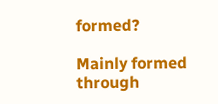formed?

Mainly formed through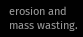erosion and mass wasting.